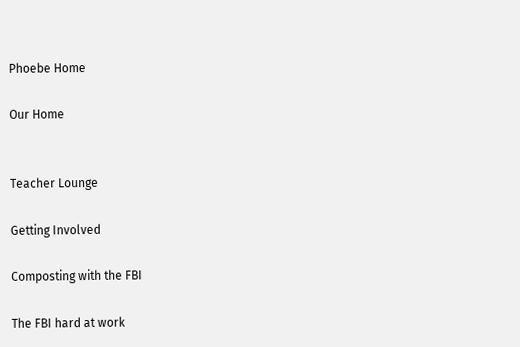Phoebe Home

Our Home


Teacher Lounge

Getting Involved

Composting with the FBI

The FBI hard at work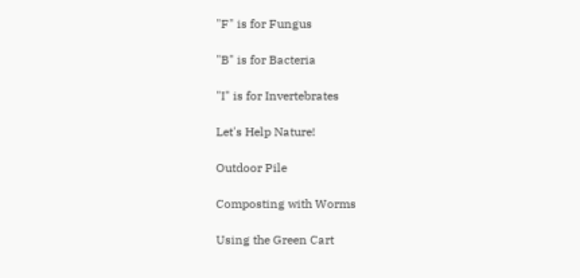"F" is for Fungus

"B" is for Bacteria

"I" is for Invertebrates

Let's Help Nature!

Outdoor Pile

Composting with Worms

Using the Green Cart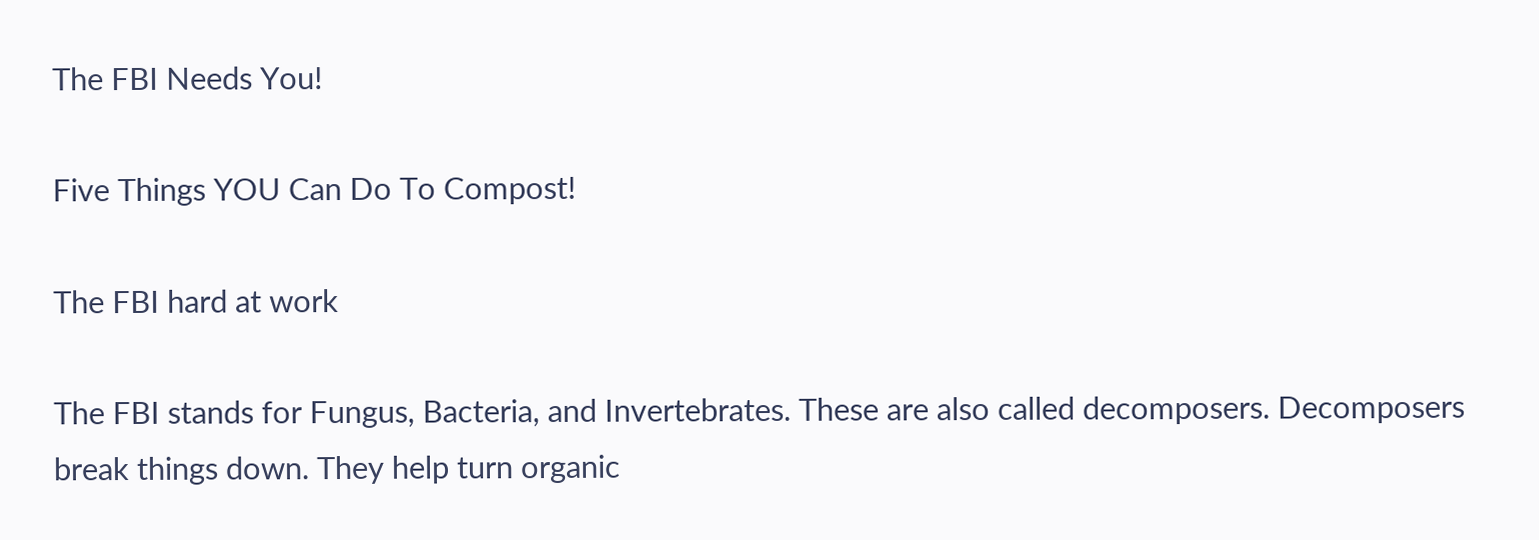The FBI Needs You!

Five Things YOU Can Do To Compost!

The FBI hard at work

The FBI stands for Fungus, Bacteria, and Invertebrates. These are also called decomposers. Decomposers break things down. They help turn organic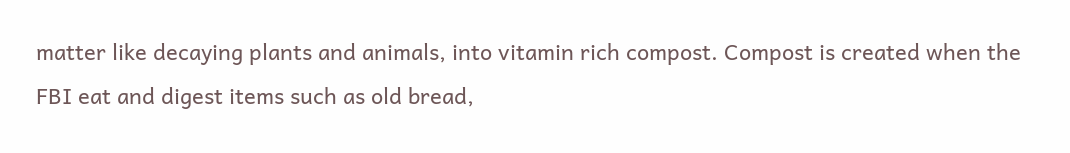matter like decaying plants and animals, into vitamin rich compost. Compost is created when the FBI eat and digest items such as old bread,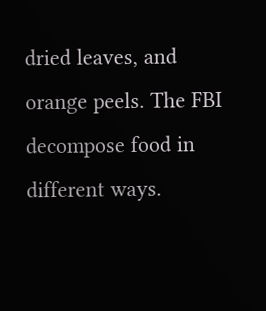dried leaves, and orange peels. The FBI decompose food in different ways.